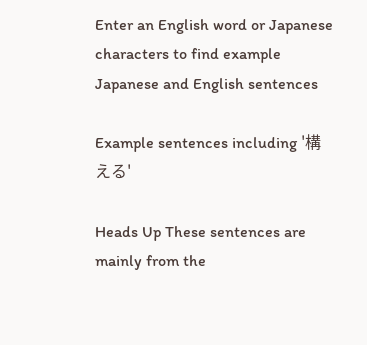Enter an English word or Japanese characters to find example Japanese and English sentences

Example sentences including '構える'

Heads Up These sentences are mainly from the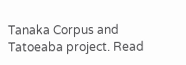Tanaka Corpus and Tatoeaba project. Read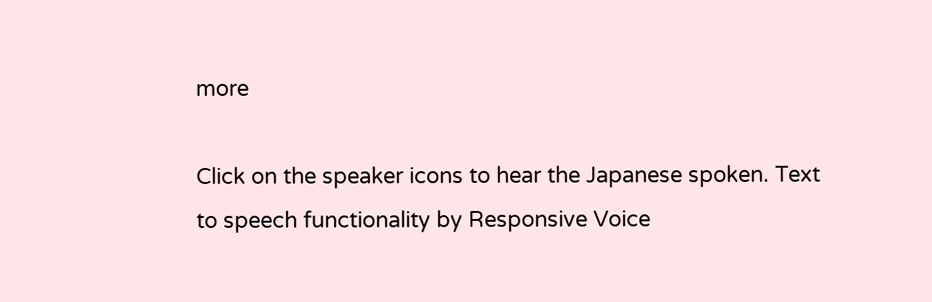more

Click on the speaker icons to hear the Japanese spoken. Text to speech functionality by Responsive Voice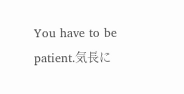You have to be patient.気長に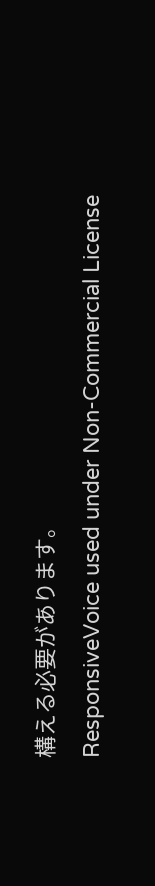構える必要があります。
ResponsiveVoice used under Non-Commercial License